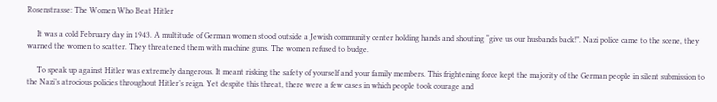Rosenstrasse: The Women Who Beat Hitler

     It was a cold February day in 1943. A multitude of German women stood outside a Jewish community center holding hands and shouting “give us our husbands back!”. Nazi police came to the scene, they warned the women to scatter. They threatened them with machine guns. The women refused to budge.

     To speak up against Hitler was extremely dangerous. It meant risking the safety of yourself and your family members. This frightening force kept the majority of the German people in silent submission to the Nazi’s atrocious policies throughout Hitler’s reign. Yet despite this threat, there were a few cases in which people took courage and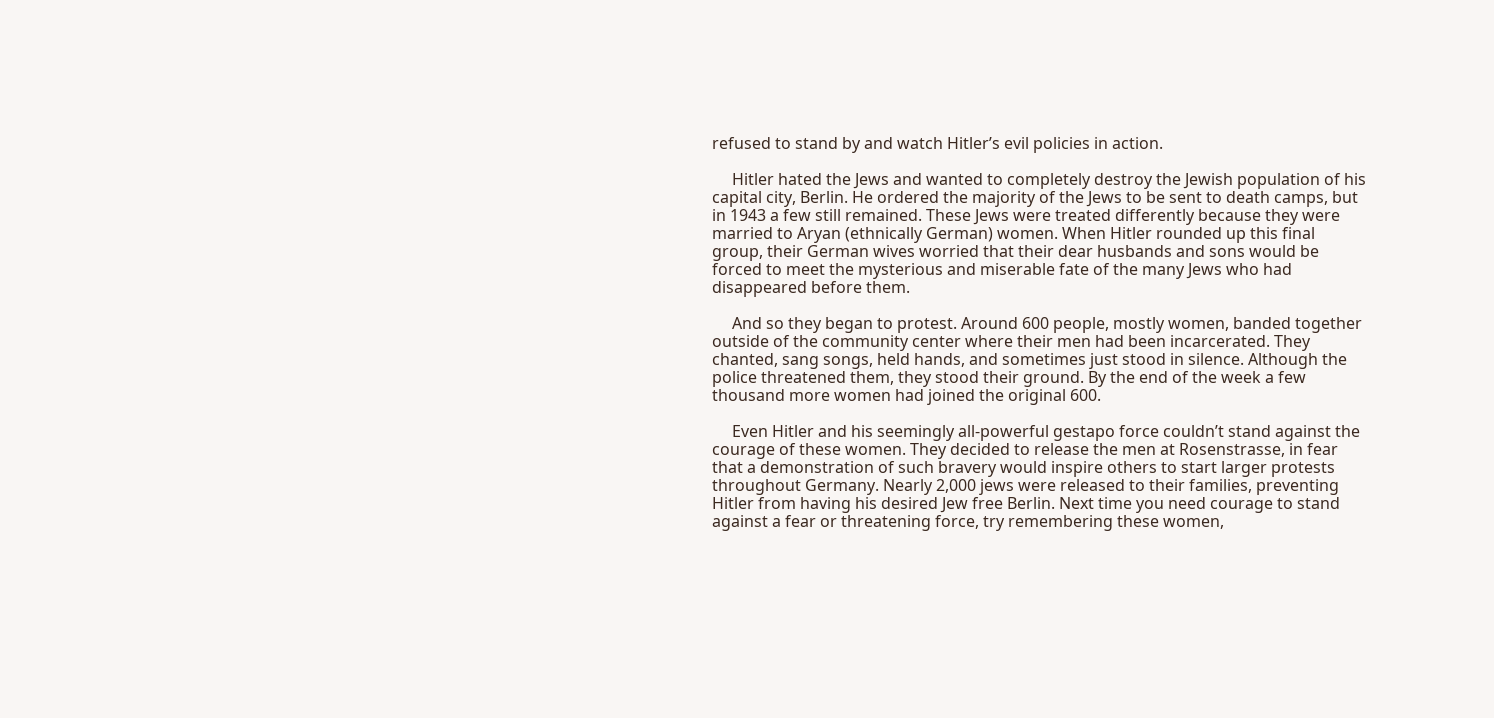refused to stand by and watch Hitler’s evil policies in action.

     Hitler hated the Jews and wanted to completely destroy the Jewish population of his capital city, Berlin. He ordered the majority of the Jews to be sent to death camps, but in 1943 a few still remained. These Jews were treated differently because they were married to Aryan (ethnically German) women. When Hitler rounded up this final group, their German wives worried that their dear husbands and sons would be forced to meet the mysterious and miserable fate of the many Jews who had disappeared before them.

     And so they began to protest. Around 600 people, mostly women, banded together outside of the community center where their men had been incarcerated. They chanted, sang songs, held hands, and sometimes just stood in silence. Although the police threatened them, they stood their ground. By the end of the week a few thousand more women had joined the original 600.

     Even Hitler and his seemingly all-powerful gestapo force couldn’t stand against the courage of these women. They decided to release the men at Rosenstrasse, in fear that a demonstration of such bravery would inspire others to start larger protests throughout Germany. Nearly 2,000 jews were released to their families, preventing Hitler from having his desired Jew free Berlin. Next time you need courage to stand against a fear or threatening force, try remembering these women,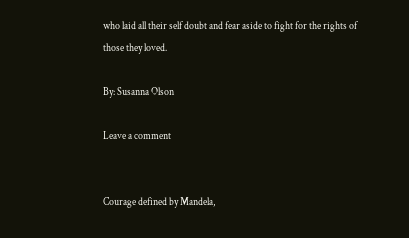who laid all their self doubt and fear aside to fight for the rights of those they loved.

By: Susanna Olson

Leave a comment


Courage defined by Mandela,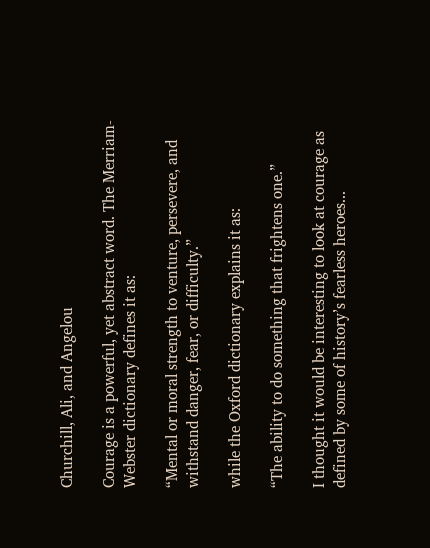Churchill, Ali, and Angelou

Courage is a powerful, yet abstract word. The Merriam-Webster dictionary defines it as:

“Mental or moral strength to venture, persevere, and withstand danger, fear, or difficulty.”

while the Oxford dictionary explains it as:

“The ability to do something that frightens one.”

I thought it would be interesting to look at courage as defined by some of history’s fearless heroes...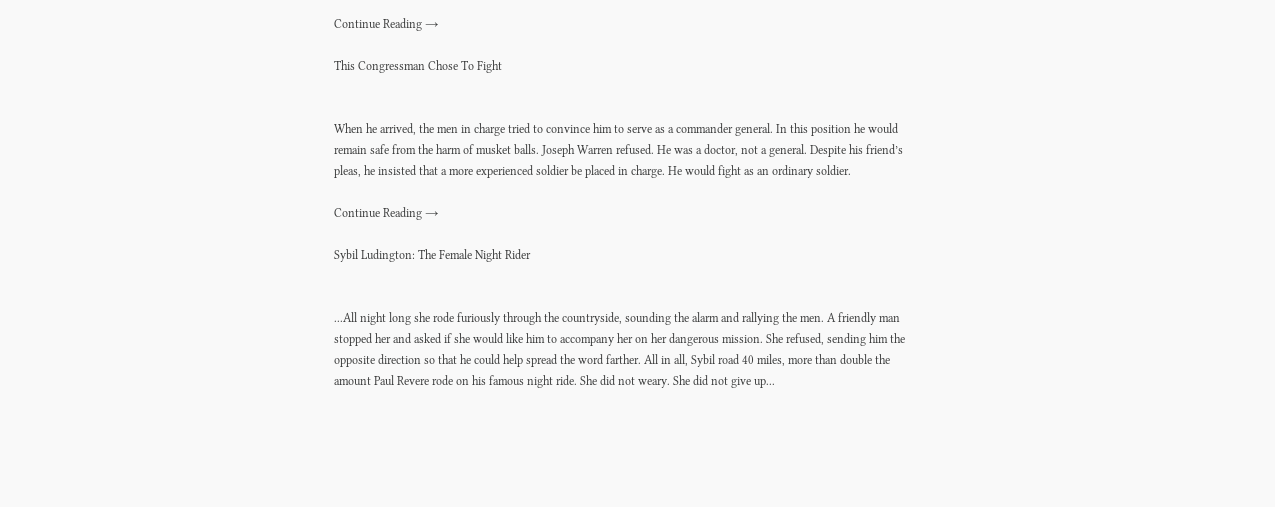Continue Reading →

This Congressman Chose To Fight


When he arrived, the men in charge tried to convince him to serve as a commander general. In this position he would remain safe from the harm of musket balls. Joseph Warren refused. He was a doctor, not a general. Despite his friend’s pleas, he insisted that a more experienced soldier be placed in charge. He would fight as an ordinary soldier.

Continue Reading →

Sybil Ludington: The Female Night Rider


...All night long she rode furiously through the countryside, sounding the alarm and rallying the men. A friendly man stopped her and asked if she would like him to accompany her on her dangerous mission. She refused, sending him the opposite direction so that he could help spread the word farther. All in all, Sybil road 40 miles, more than double the amount Paul Revere rode on his famous night ride. She did not weary. She did not give up...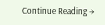Continue Reading →